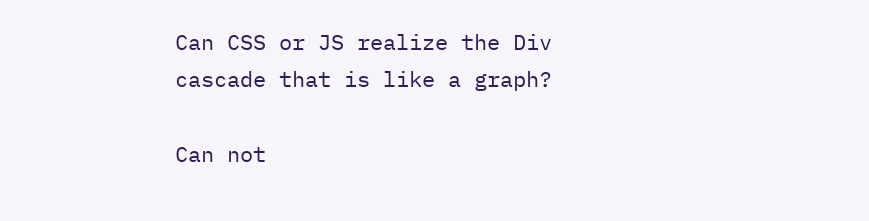Can CSS or JS realize the Div cascade that is like a graph?

Can not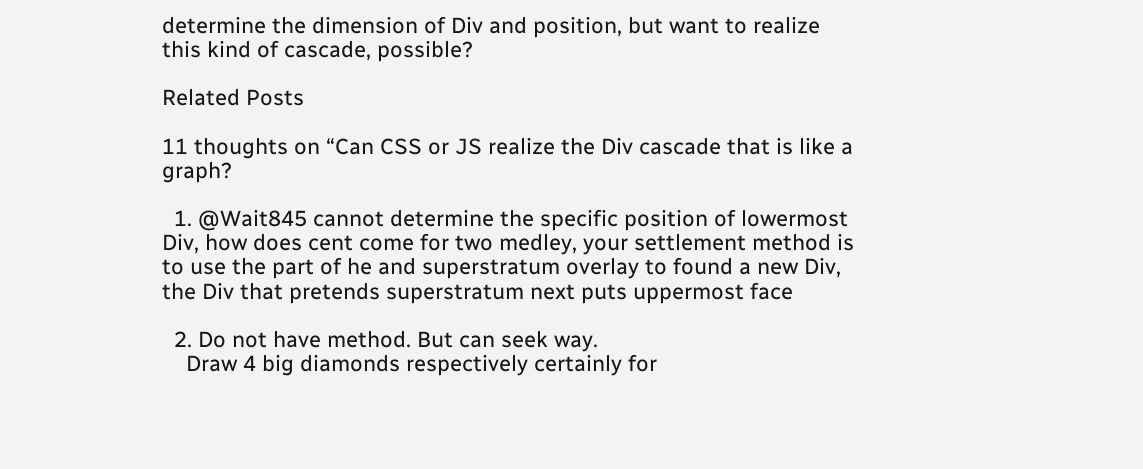determine the dimension of Div and position, but want to realize this kind of cascade, possible?

Related Posts

11 thoughts on “Can CSS or JS realize the Div cascade that is like a graph?

  1. @Wait845 cannot determine the specific position of lowermost Div, how does cent come for two medley, your settlement method is to use the part of he and superstratum overlay to found a new Div, the Div that pretends superstratum next puts uppermost face

  2. Do not have method. But can seek way.
    Draw 4 big diamonds respectively certainly for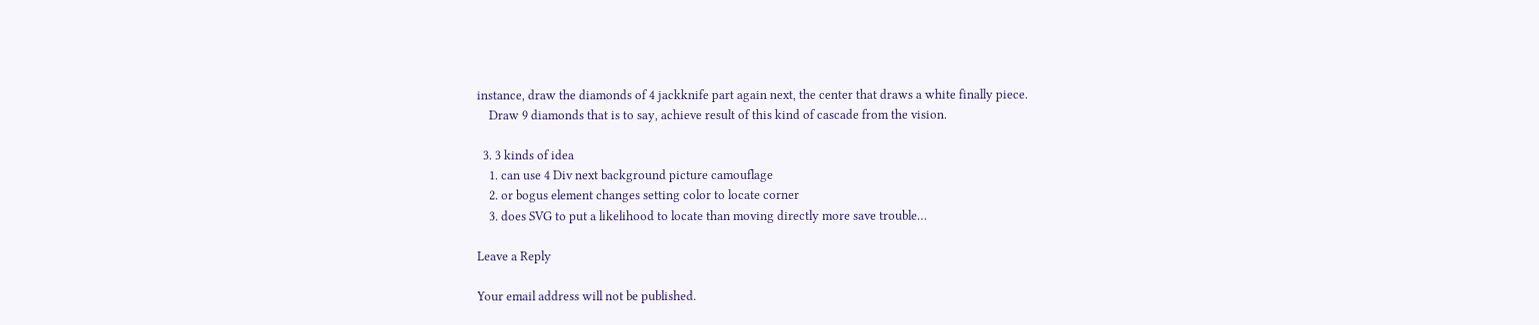instance, draw the diamonds of 4 jackknife part again next, the center that draws a white finally piece.
    Draw 9 diamonds that is to say, achieve result of this kind of cascade from the vision.

  3. 3 kinds of idea
    1. can use 4 Div next background picture camouflage
    2. or bogus element changes setting color to locate corner
    3. does SVG to put a likelihood to locate than moving directly more save trouble…

Leave a Reply

Your email address will not be published.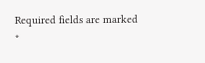Required fields are marked *